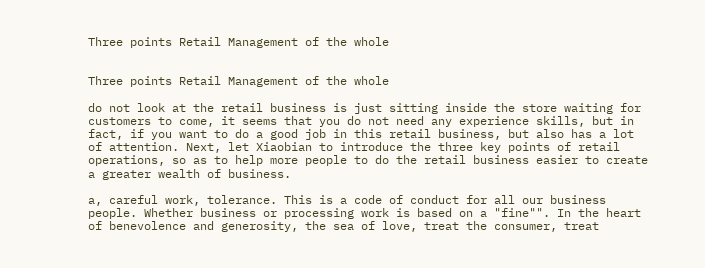Three points Retail Management of the whole


Three points Retail Management of the whole

do not look at the retail business is just sitting inside the store waiting for customers to come, it seems that you do not need any experience skills, but in fact, if you want to do a good job in this retail business, but also has a lot of attention. Next, let Xiaobian to introduce the three key points of retail operations, so as to help more people to do the retail business easier to create a greater wealth of business.

a, careful work, tolerance. This is a code of conduct for all our business people. Whether business or processing work is based on a "fine"". In the heart of benevolence and generosity, the sea of love, treat the consumer, treat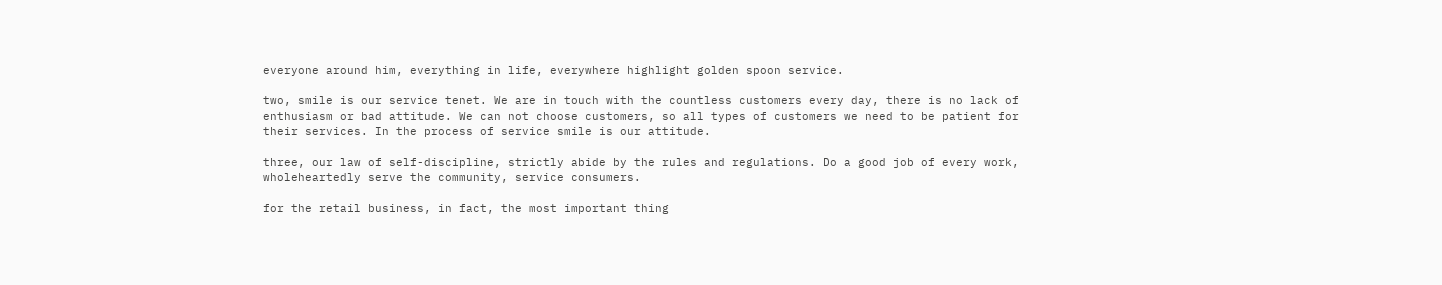everyone around him, everything in life, everywhere highlight golden spoon service.

two, smile is our service tenet. We are in touch with the countless customers every day, there is no lack of enthusiasm or bad attitude. We can not choose customers, so all types of customers we need to be patient for their services. In the process of service smile is our attitude.

three, our law of self-discipline, strictly abide by the rules and regulations. Do a good job of every work, wholeheartedly serve the community, service consumers.

for the retail business, in fact, the most important thing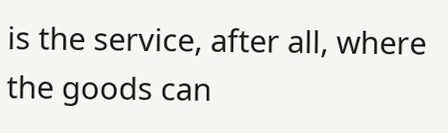is the service, after all, where the goods can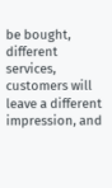be bought, different services, customers will leave a different impression, and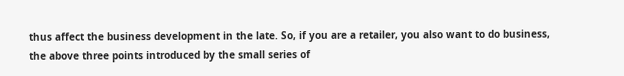thus affect the business development in the late. So, if you are a retailer, you also want to do business, the above three points introduced by the small series of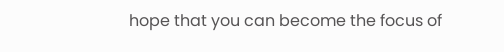hope that you can become the focus of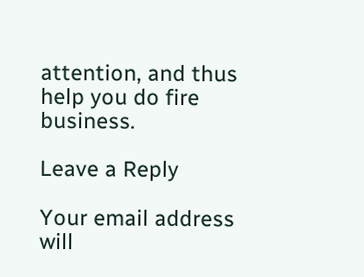attention, and thus help you do fire business.

Leave a Reply

Your email address will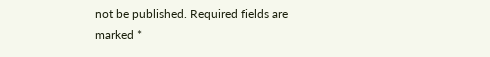not be published. Required fields are marked *